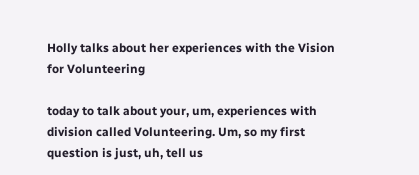Holly talks about her experiences with the Vision for Volunteering

today to talk about your, um, experiences with division called Volunteering. Um, so my first question is just, uh, tell us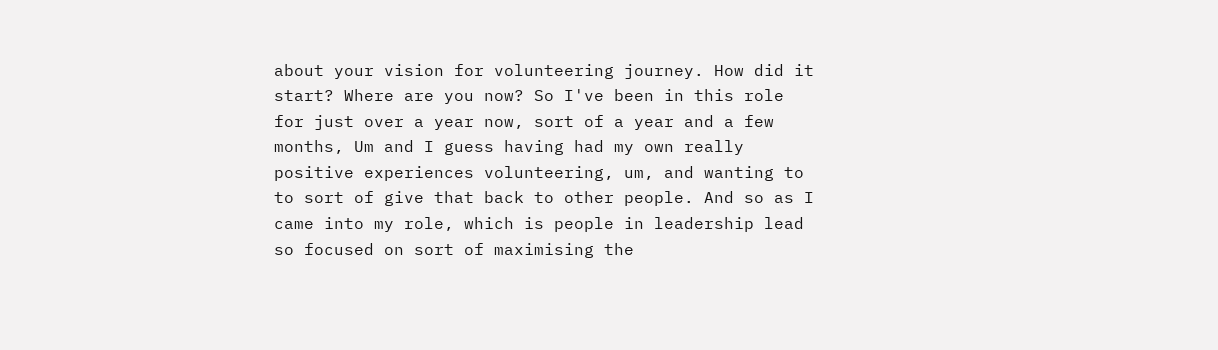about your vision for volunteering journey. How did it start? Where are you now? So I've been in this role for just over a year now, sort of a year and a few months, Um and I guess having had my own really positive experiences volunteering, um, and wanting to to sort of give that back to other people. And so as I came into my role, which is people in leadership lead so focused on sort of maximising the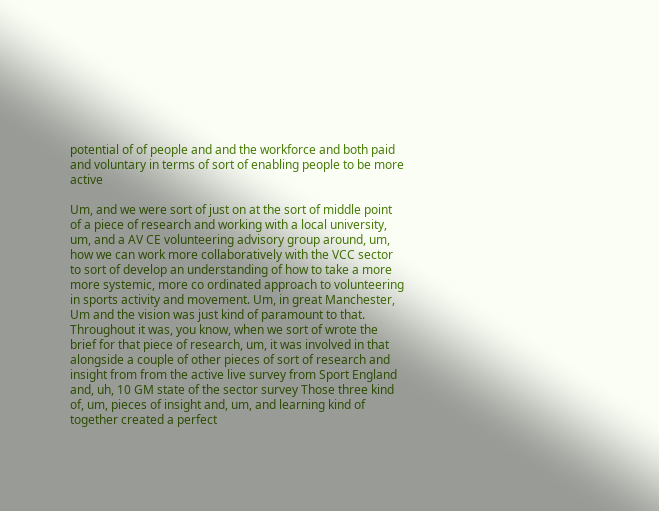potential of of people and and the workforce and both paid and voluntary in terms of sort of enabling people to be more active

Um, and we were sort of just on at the sort of middle point of a piece of research and working with a local university, um, and a AV CE volunteering advisory group around, um, how we can work more collaboratively with the VCC sector to sort of develop an understanding of how to take a more more systemic, more co ordinated approach to volunteering in sports activity and movement. Um, in great Manchester, Um and the vision was just kind of paramount to that. Throughout it was, you know, when we sort of wrote the brief for that piece of research, um, it was involved in that alongside a couple of other pieces of sort of research and insight from from the active live survey from Sport England and, uh, 10 GM state of the sector survey Those three kind of, um, pieces of insight and, um, and learning kind of together created a perfect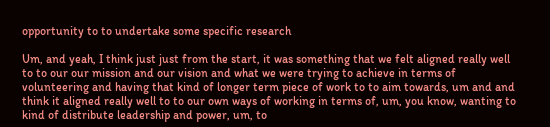opportunity to to undertake some specific research

Um, and yeah, I think just just from the start, it was something that we felt aligned really well to to our our mission and our vision and what we were trying to achieve in terms of volunteering and having that kind of longer term piece of work to to aim towards, um and and think it aligned really well to to our own ways of working in terms of, um, you know, wanting to kind of distribute leadership and power, um, to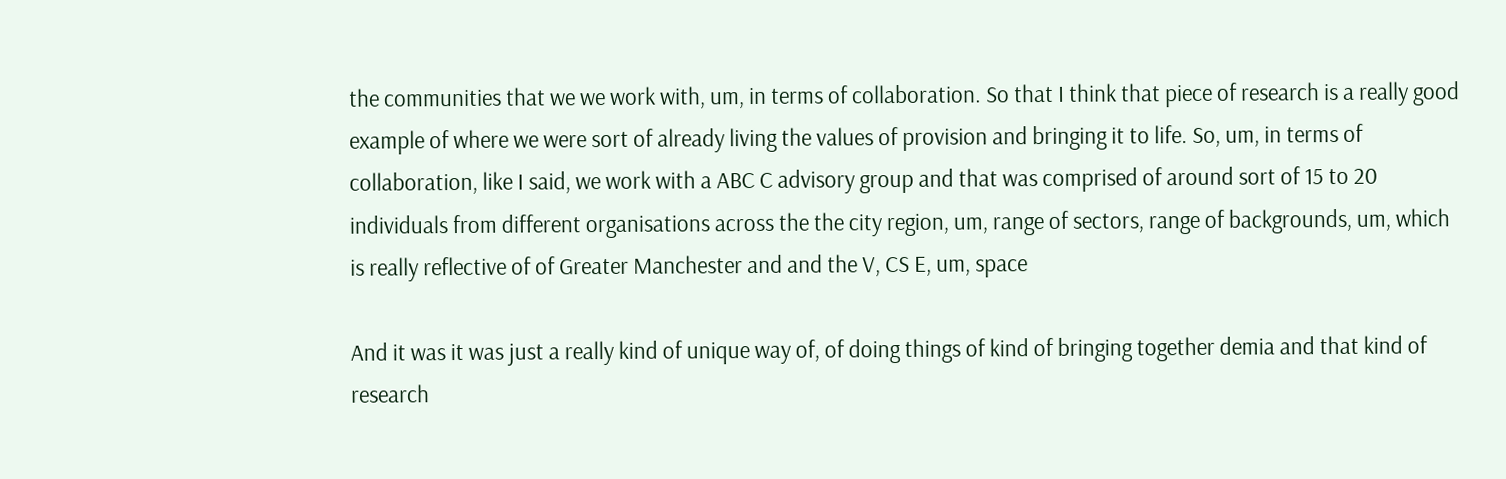the communities that we we work with, um, in terms of collaboration. So that I think that piece of research is a really good example of where we were sort of already living the values of provision and bringing it to life. So, um, in terms of collaboration, like I said, we work with a ABC C advisory group and that was comprised of around sort of 15 to 20 individuals from different organisations across the the city region, um, range of sectors, range of backgrounds, um, which is really reflective of of Greater Manchester and and the V, CS E, um, space

And it was it was just a really kind of unique way of, of doing things of kind of bringing together demia and that kind of research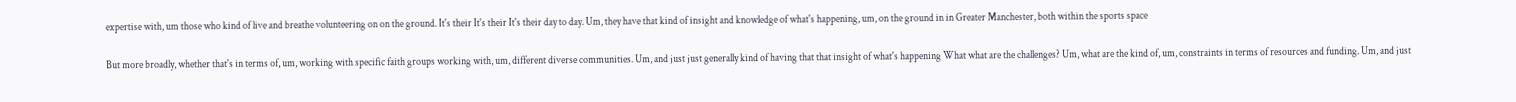expertise with, um those who kind of live and breathe volunteering on on the ground. It's their It's their It's their day to day. Um, they have that kind of insight and knowledge of what's happening, um, on the ground in in Greater Manchester, both within the sports space

But more broadly, whether that's in terms of, um, working with specific faith groups working with, um, different diverse communities. Um, and just just generally kind of having that that insight of what's happening What what are the challenges? Um, what are the kind of, um, constraints in terms of resources and funding. Um, and just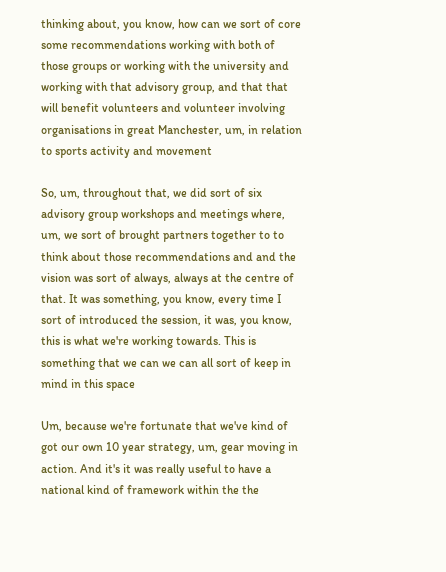thinking about, you know, how can we sort of core some recommendations working with both of those groups or working with the university and working with that advisory group, and that that will benefit volunteers and volunteer involving organisations in great Manchester, um, in relation to sports activity and movement

So, um, throughout that, we did sort of six advisory group workshops and meetings where, um, we sort of brought partners together to to think about those recommendations and and the vision was sort of always, always at the centre of that. It was something, you know, every time I sort of introduced the session, it was, you know, this is what we're working towards. This is something that we can we can all sort of keep in mind in this space

Um, because we're fortunate that we've kind of got our own 10 year strategy, um, gear moving in action. And it's it was really useful to have a national kind of framework within the the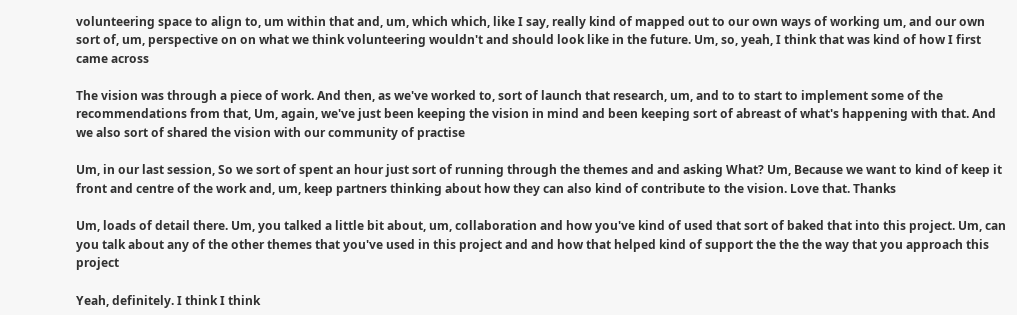volunteering space to align to, um within that and, um, which which, like I say, really kind of mapped out to our own ways of working um, and our own sort of, um, perspective on on what we think volunteering wouldn't and should look like in the future. Um, so, yeah, I think that was kind of how I first came across

The vision was through a piece of work. And then, as we've worked to, sort of launch that research, um, and to to start to implement some of the recommendations from that, Um, again, we've just been keeping the vision in mind and been keeping sort of abreast of what's happening with that. And we also sort of shared the vision with our community of practise

Um, in our last session, So we sort of spent an hour just sort of running through the themes and and asking What? Um, Because we want to kind of keep it front and centre of the work and, um, keep partners thinking about how they can also kind of contribute to the vision. Love that. Thanks

Um, loads of detail there. Um, you talked a little bit about, um, collaboration and how you've kind of used that sort of baked that into this project. Um, can you talk about any of the other themes that you've used in this project and and how that helped kind of support the the the way that you approach this project

Yeah, definitely. I think I think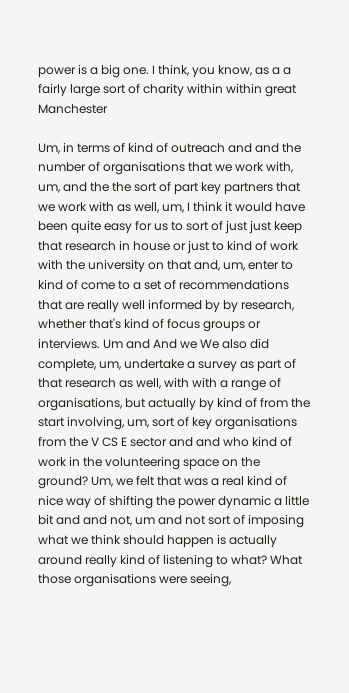power is a big one. I think, you know, as a a fairly large sort of charity within within great Manchester

Um, in terms of kind of outreach and and the number of organisations that we work with, um, and the the sort of part key partners that we work with as well, um, I think it would have been quite easy for us to sort of just just keep that research in house or just to kind of work with the university on that and, um, enter to kind of come to a set of recommendations that are really well informed by by research, whether that's kind of focus groups or interviews. Um and And we We also did complete, um, undertake a survey as part of that research as well, with with a range of organisations, but actually by kind of from the start involving, um, sort of key organisations from the V CS E sector and and who kind of work in the volunteering space on the ground? Um, we felt that was a real kind of nice way of shifting the power dynamic a little bit and and not, um and not sort of imposing what we think should happen is actually around really kind of listening to what? What those organisations were seeing,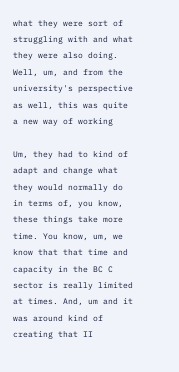what they were sort of struggling with and what they were also doing. Well, um, and from the university's perspective as well, this was quite a new way of working

Um, they had to kind of adapt and change what they would normally do in terms of, you know, these things take more time. You know, um, we know that that time and capacity in the BC C sector is really limited at times. And, um and it was around kind of creating that II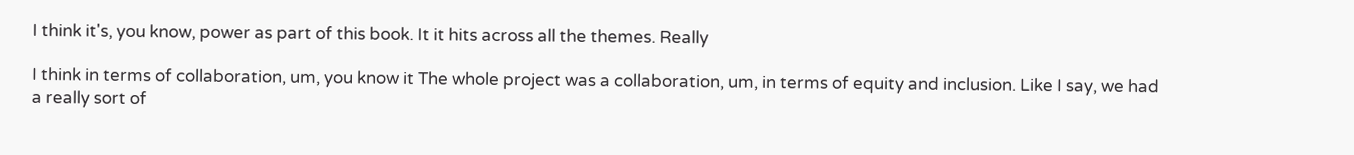I think it's, you know, power as part of this book. It it hits across all the themes. Really

I think in terms of collaboration, um, you know it The whole project was a collaboration, um, in terms of equity and inclusion. Like I say, we had a really sort of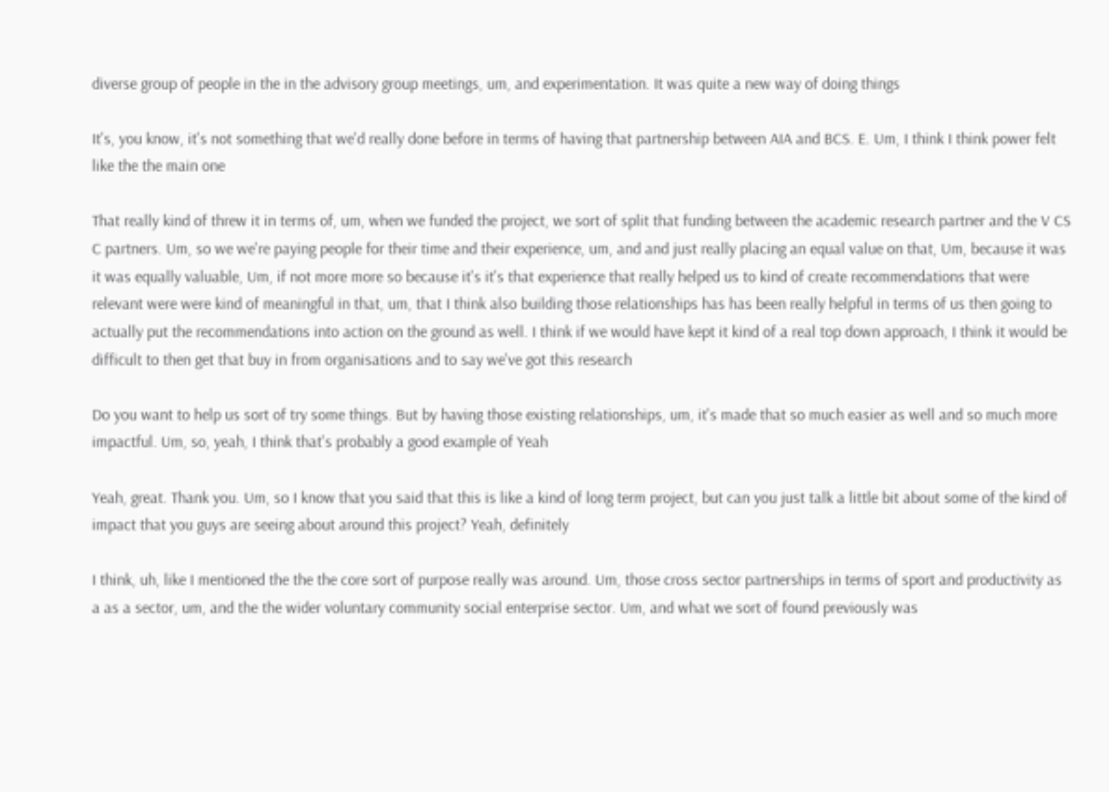diverse group of people in the in the advisory group meetings, um, and experimentation. It was quite a new way of doing things

It's, you know, it's not something that we'd really done before in terms of having that partnership between AIA and BCS. E. Um, I think I think power felt like the the main one

That really kind of threw it in terms of, um, when we funded the project, we sort of split that funding between the academic research partner and the V CS C partners. Um, so we we're paying people for their time and their experience, um, and and just really placing an equal value on that, Um, because it was it was equally valuable, Um, if not more more so because it's it's that experience that really helped us to kind of create recommendations that were relevant were were kind of meaningful in that, um, that I think also building those relationships has has been really helpful in terms of us then going to actually put the recommendations into action on the ground as well. I think if we would have kept it kind of a real top down approach, I think it would be difficult to then get that buy in from organisations and to say we've got this research

Do you want to help us sort of try some things. But by having those existing relationships, um, it's made that so much easier as well and so much more impactful. Um, so, yeah, I think that's probably a good example of Yeah

Yeah, great. Thank you. Um, so I know that you said that this is like a kind of long term project, but can you just talk a little bit about some of the kind of impact that you guys are seeing about around this project? Yeah, definitely

I think, uh, like I mentioned the the the core sort of purpose really was around. Um, those cross sector partnerships in terms of sport and productivity as a as a sector, um, and the the wider voluntary community social enterprise sector. Um, and what we sort of found previously was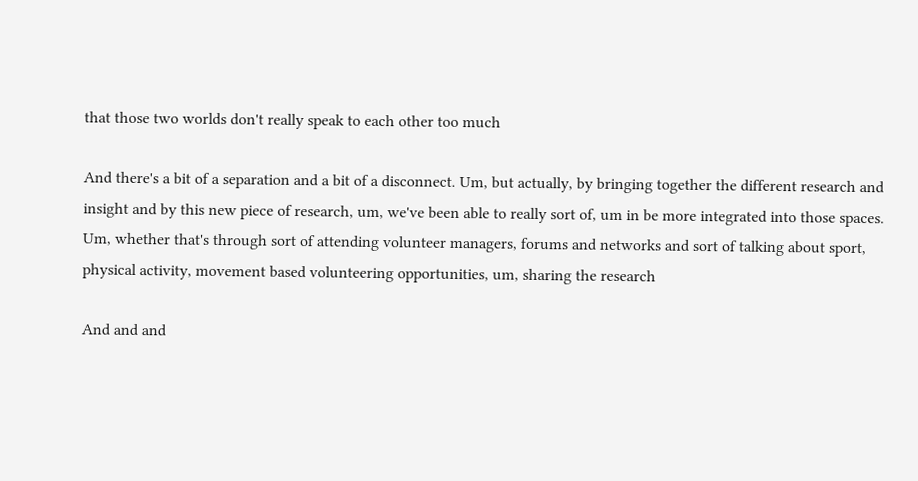that those two worlds don't really speak to each other too much

And there's a bit of a separation and a bit of a disconnect. Um, but actually, by bringing together the different research and insight and by this new piece of research, um, we've been able to really sort of, um in be more integrated into those spaces. Um, whether that's through sort of attending volunteer managers, forums and networks and sort of talking about sport, physical activity, movement based volunteering opportunities, um, sharing the research

And and and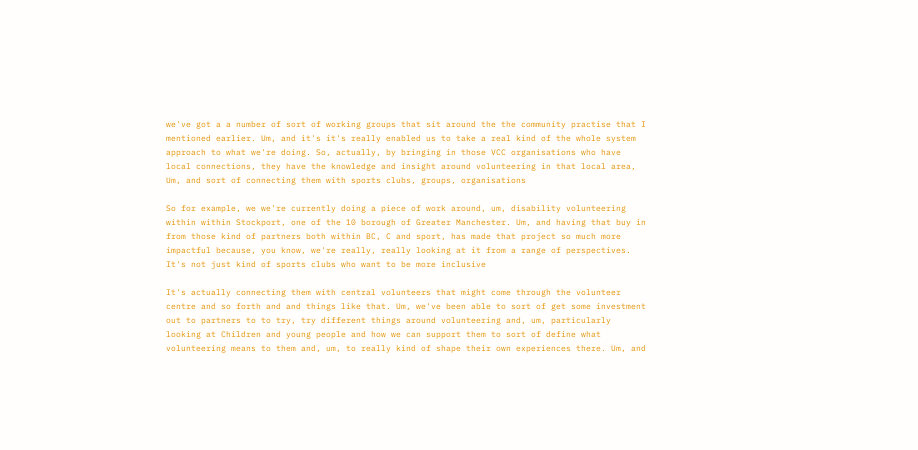we've got a a number of sort of working groups that sit around the the community practise that I mentioned earlier. Um, and it's it's really enabled us to take a real kind of the whole system approach to what we're doing. So, actually, by bringing in those VCC organisations who have local connections, they have the knowledge and insight around volunteering in that local area, Um, and sort of connecting them with sports clubs, groups, organisations

So for example, we we're currently doing a piece of work around, um, disability volunteering within within Stockport, one of the 10 borough of Greater Manchester. Um, and having that buy in from those kind of partners both within BC, C and sport, has made that project so much more impactful because, you know, we're really, really looking at it from a range of perspectives. It's not just kind of sports clubs who want to be more inclusive

It's actually connecting them with central volunteers that might come through the volunteer centre and so forth and and things like that. Um, we've been able to sort of get some investment out to partners to to try, try different things around volunteering and, um, particularly looking at Children and young people and how we can support them to sort of define what volunteering means to them and, um, to really kind of shape their own experiences there. Um, and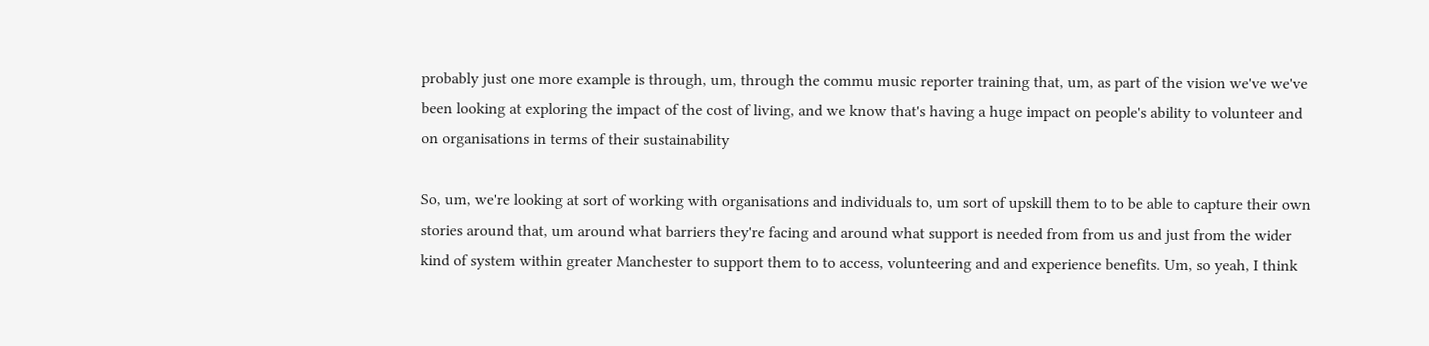probably just one more example is through, um, through the commu music reporter training that, um, as part of the vision we've we've been looking at exploring the impact of the cost of living, and we know that's having a huge impact on people's ability to volunteer and on organisations in terms of their sustainability

So, um, we're looking at sort of working with organisations and individuals to, um sort of upskill them to to be able to capture their own stories around that, um around what barriers they're facing and around what support is needed from from us and just from the wider kind of system within greater Manchester to support them to to access, volunteering and and experience benefits. Um, so yeah, I think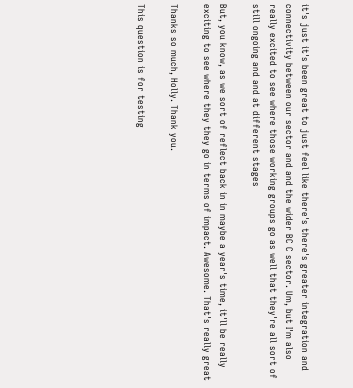it's just it's been great to just feel like there's there's greater integration and connectivity between our sector and and the wider BC C sector. Um, but I'm also really excited to see where those working groups go as well that they're all sort of still ongoing and and at different stages

But, you know, as we sort of reflect back in in maybe a year's time, it'll be really exciting to see where they they go in terms of impact. Awesome. That's really great

Thanks so much, Holly. Thank you.

This question is for testing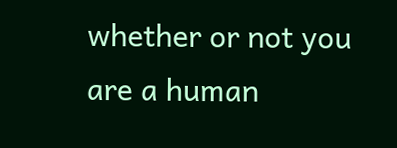whether or not you are a human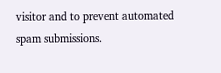visitor and to prevent automated spam submissions.